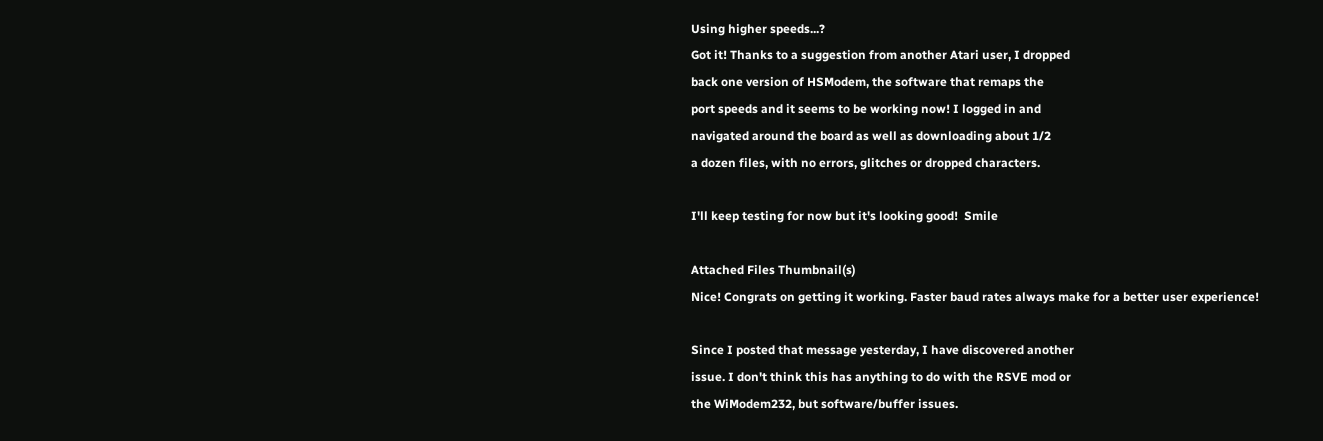Using higher speeds...?
Got it! Thanks to a suggestion from another Atari user, I dropped
back one version of HSModem, the software that remaps the
port speeds and it seems to be working now! I logged in and
navigated around the board as well as downloading about 1/2
a dozen files, with no errors, glitches or dropped characters.

I'll keep testing for now but it's looking good!  Smile

Attached Files Thumbnail(s)
Nice! Congrats on getting it working. Faster baud rates always make for a better user experience!

Since I posted that message yesterday, I have discovered another
issue. I don't think this has anything to do with the RSVE mod or
the WiModem232, but software/buffer issues.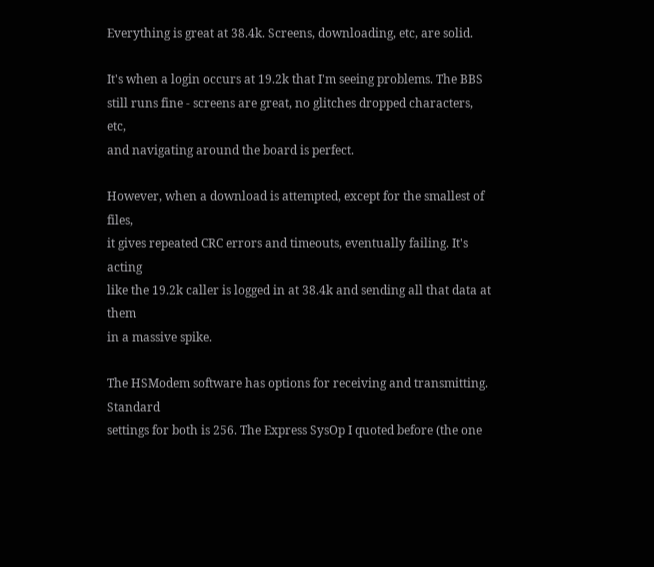Everything is great at 38.4k. Screens, downloading, etc, are solid.

It's when a login occurs at 19.2k that I'm seeing problems. The BBS
still runs fine - screens are great, no glitches dropped characters, etc,
and navigating around the board is perfect.

However, when a download is attempted, except for the smallest of files,
it gives repeated CRC errors and timeouts, eventually failing. It's acting
like the 19.2k caller is logged in at 38.4k and sending all that data at them
in a massive spike.

The HSModem software has options for receiving and transmitting. Standard
settings for both is 256. The Express SysOp I quoted before (the one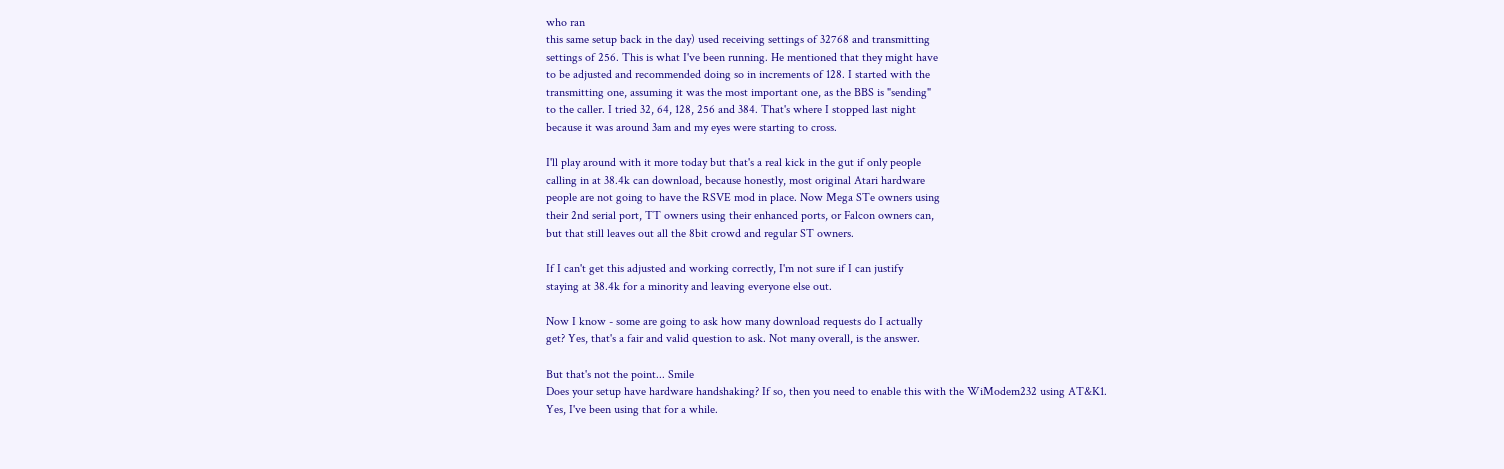who ran
this same setup back in the day) used receiving settings of 32768 and transmitting
settings of 256. This is what I've been running. He mentioned that they might have
to be adjusted and recommended doing so in increments of 128. I started with the
transmitting one, assuming it was the most important one, as the BBS is "sending"
to the caller. I tried 32, 64, 128, 256 and 384. That's where I stopped last night
because it was around 3am and my eyes were starting to cross.

I'll play around with it more today but that's a real kick in the gut if only people
calling in at 38.4k can download, because honestly, most original Atari hardware
people are not going to have the RSVE mod in place. Now Mega STe owners using
their 2nd serial port, TT owners using their enhanced ports, or Falcon owners can,
but that still leaves out all the 8bit crowd and regular ST owners.

If I can't get this adjusted and working correctly, I'm not sure if I can justify
staying at 38.4k for a minority and leaving everyone else out.

Now I know - some are going to ask how many download requests do I actually
get? Yes, that's a fair and valid question to ask. Not many overall, is the answer.

But that's not the point... Smile
Does your setup have hardware handshaking? If so, then you need to enable this with the WiModem232 using AT&K1.
Yes, I've been using that for a while.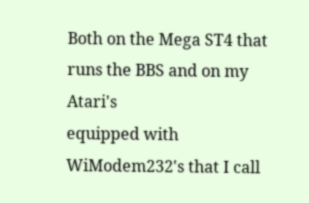Both on the Mega ST4 that runs the BBS and on my Atari's
equipped with WiModem232's that I call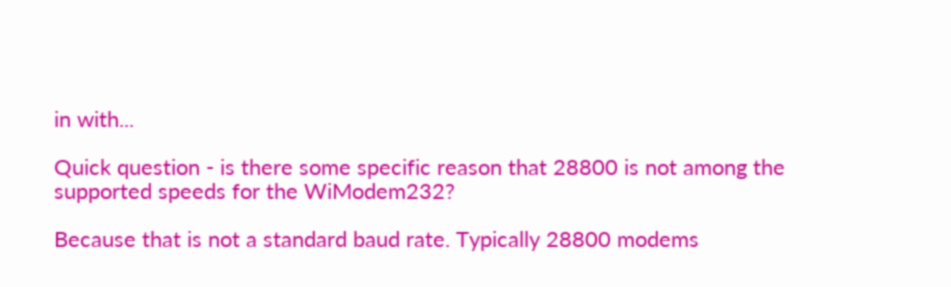in with...

Quick question - is there some specific reason that 28800 is not among the
supported speeds for the WiModem232?

Because that is not a standard baud rate. Typically 28800 modems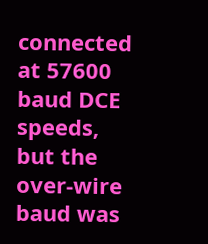connected at 57600 baud DCE speeds, but the over-wire baud was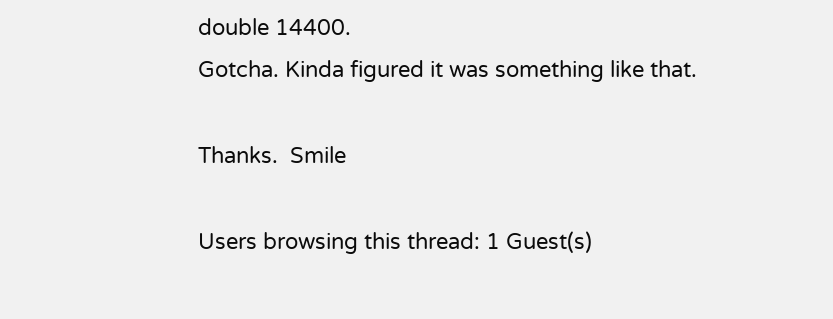double 14400.
Gotcha. Kinda figured it was something like that.

Thanks.  Smile

Users browsing this thread: 1 Guest(s)